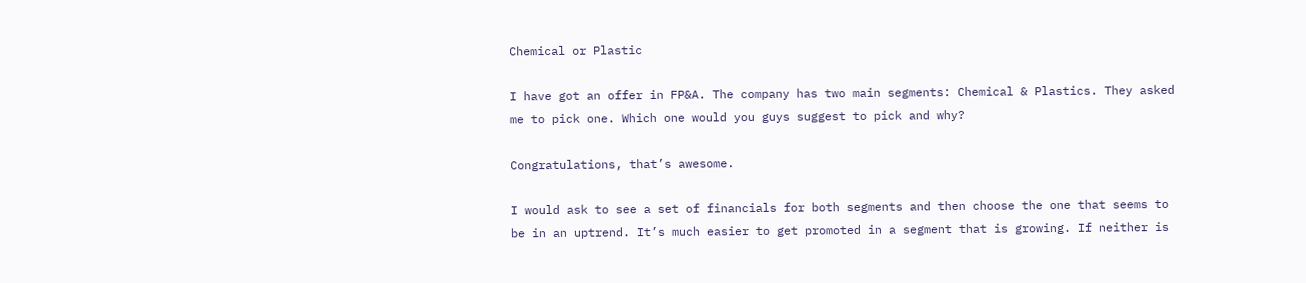Chemical or Plastic

I have got an offer in FP&A. The company has two main segments: Chemical & Plastics. They asked me to pick one. Which one would you guys suggest to pick and why?

Congratulations, that’s awesome.

I would ask to see a set of financials for both segments and then choose the one that seems to be in an uptrend. It’s much easier to get promoted in a segment that is growing. If neither is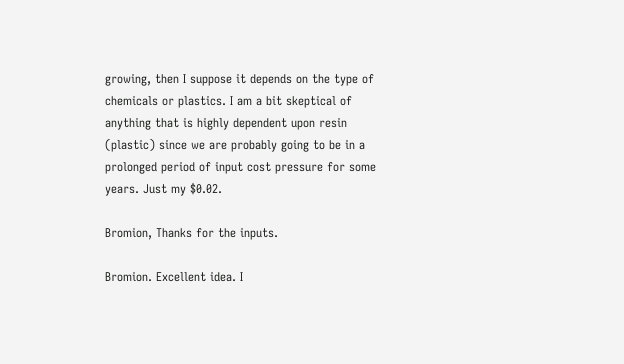growing, then I suppose it depends on the type of chemicals or plastics. I am a bit skeptical of anything that is highly dependent upon resin (plastic) since we are probably going to be in a prolonged period of input cost pressure for some years. Just my $0.02.

Bromion, Thanks for the inputs.

Bromion. Excellent idea. I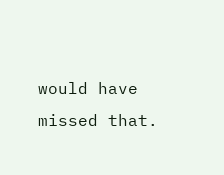would have missed that.